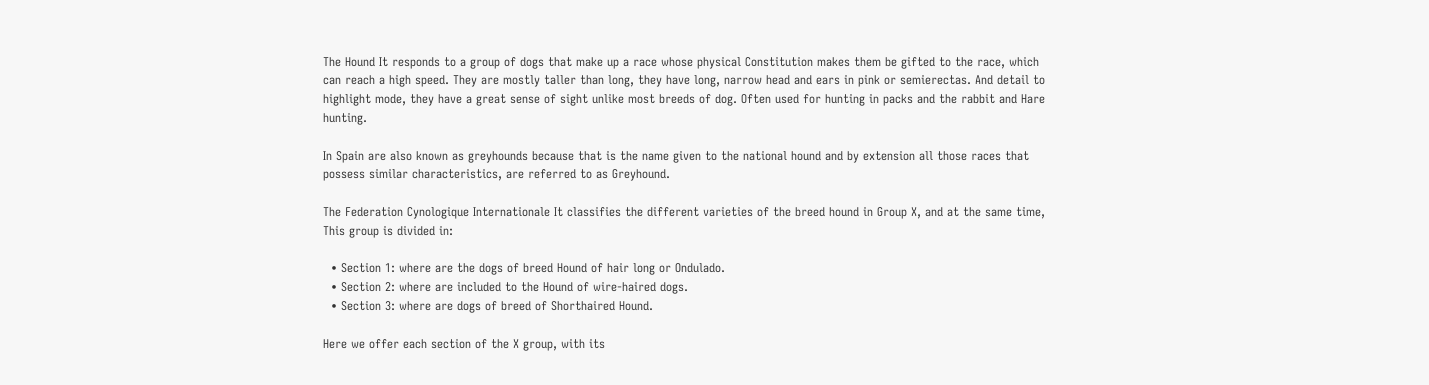The Hound It responds to a group of dogs that make up a race whose physical Constitution makes them be gifted to the race, which can reach a high speed. They are mostly taller than long, they have long, narrow head and ears in pink or semierectas. And detail to highlight mode, they have a great sense of sight unlike most breeds of dog. Often used for hunting in packs and the rabbit and Hare hunting.

In Spain are also known as greyhounds because that is the name given to the national hound and by extension all those races that possess similar characteristics, are referred to as Greyhound.

The Federation Cynologique Internationale It classifies the different varieties of the breed hound in Group X, and at the same time, This group is divided in:

  • Section 1: where are the dogs of breed Hound of hair long or Ondulado.
  • Section 2: where are included to the Hound of wire-haired dogs.
  • Section 3: where are dogs of breed of Shorthaired Hound.

Here we offer each section of the X group, with its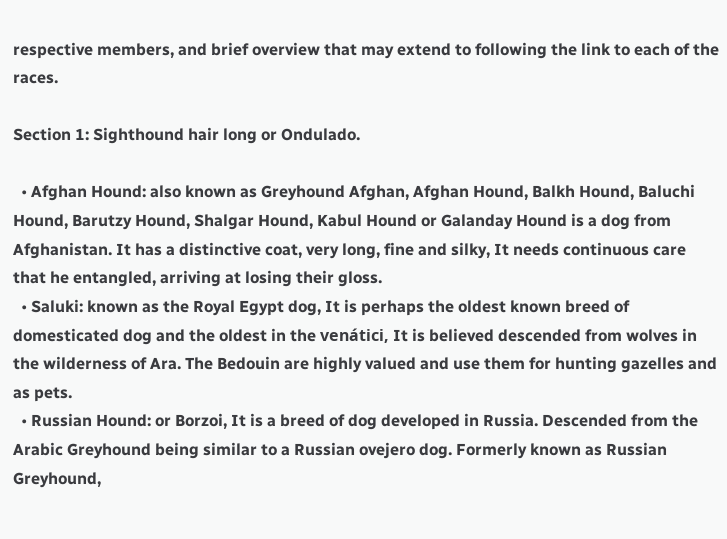respective members, and brief overview that may extend to following the link to each of the races.

Section 1: Sighthound hair long or Ondulado.

  • Afghan Hound: also known as Greyhound Afghan, Afghan Hound, Balkh Hound, Baluchi Hound, Barutzy Hound, Shalgar Hound, Kabul Hound or Galanday Hound is a dog from Afghanistan. It has a distinctive coat, very long, fine and silky, It needs continuous care that he entangled, arriving at losing their gloss.
  • Saluki: known as the Royal Egypt dog, It is perhaps the oldest known breed of domesticated dog and the oldest in the venátici, It is believed descended from wolves in the wilderness of Ara. The Bedouin are highly valued and use them for hunting gazelles and as pets.
  • Russian Hound: or Borzoi, It is a breed of dog developed in Russia. Descended from the Arabic Greyhound being similar to a Russian ovejero dog. Formerly known as Russian Greyhound,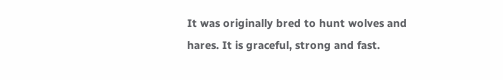It was originally bred to hunt wolves and hares. It is graceful, strong and fast.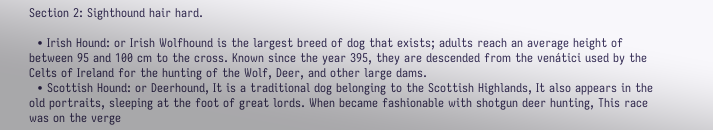Section 2: Sighthound hair hard.

  • Irish Hound: or Irish Wolfhound is the largest breed of dog that exists; adults reach an average height of between 95 and 100 cm to the cross. Known since the year 395, they are descended from the venátici used by the Celts of Ireland for the hunting of the Wolf, Deer, and other large dams.
  • Scottish Hound: or Deerhound, It is a traditional dog belonging to the Scottish Highlands, It also appears in the old portraits, sleeping at the foot of great lords. When became fashionable with shotgun deer hunting, This race was on the verge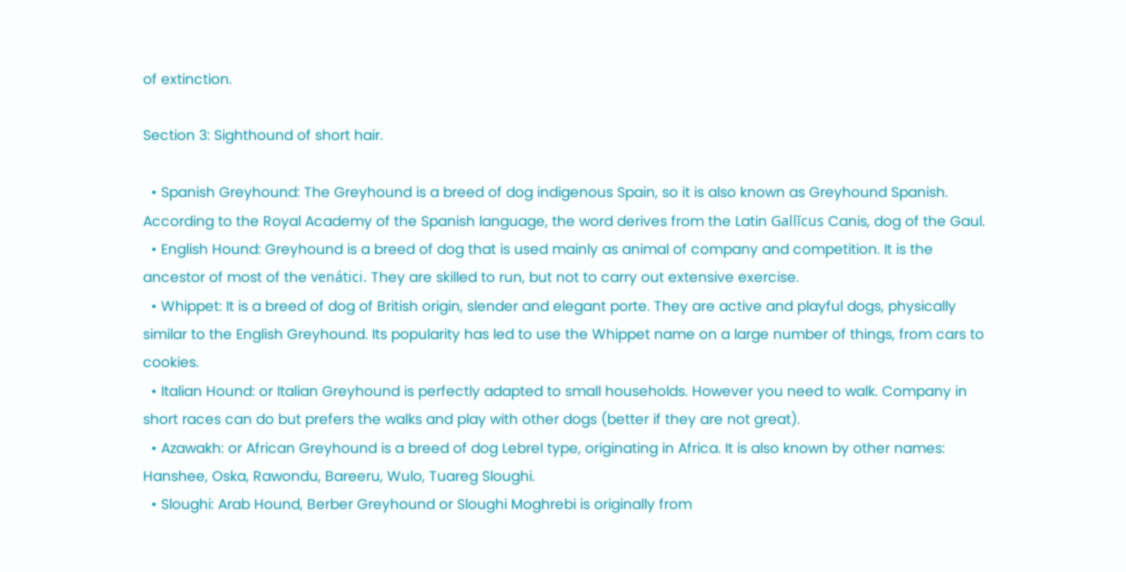of extinction.

Section 3: Sighthound of short hair.

  • Spanish Greyhound: The Greyhound is a breed of dog indigenous Spain, so it is also known as Greyhound Spanish. According to the Royal Academy of the Spanish language, the word derives from the Latin Gallĭcus Canis, dog of the Gaul.
  • English Hound: Greyhound is a breed of dog that is used mainly as animal of company and competition. It is the ancestor of most of the venátici. They are skilled to run, but not to carry out extensive exercise.
  • Whippet: It is a breed of dog of British origin, slender and elegant porte. They are active and playful dogs, physically similar to the English Greyhound. Its popularity has led to use the Whippet name on a large number of things, from cars to cookies.
  • Italian Hound: or Italian Greyhound is perfectly adapted to small households. However you need to walk. Company in short races can do but prefers the walks and play with other dogs (better if they are not great).
  • Azawakh: or African Greyhound is a breed of dog Lebrel type, originating in Africa. It is also known by other names: Hanshee, Oska, Rawondu, Bareeru, Wulo, Tuareg Sloughi.
  • Sloughi: Arab Hound, Berber Greyhound or Sloughi Moghrebi is originally from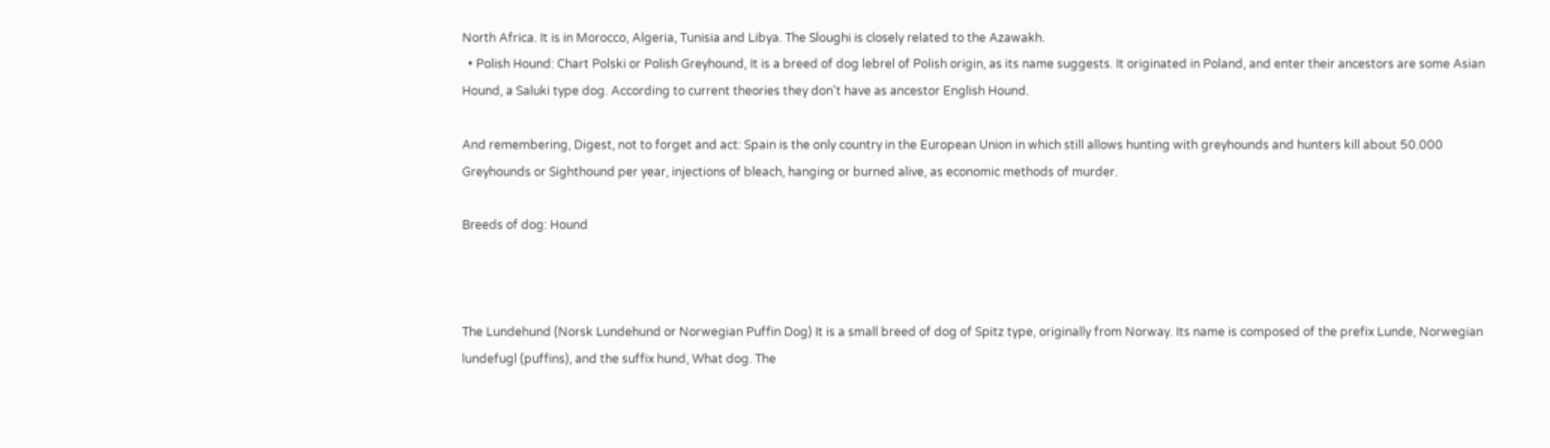North Africa. It is in Morocco, Algeria, Tunisia and Libya. The Sloughi is closely related to the Azawakh.
  • Polish Hound: Chart Polski or Polish Greyhound, It is a breed of dog lebrel of Polish origin, as its name suggests. It originated in Poland, and enter their ancestors are some Asian Hound, a Saluki type dog. According to current theories they don't have as ancestor English Hound.

And remembering, Digest, not to forget and act: Spain is the only country in the European Union in which still allows hunting with greyhounds and hunters kill about 50.000 Greyhounds or Sighthound per year, injections of bleach, hanging or burned alive, as economic methods of murder.

Breeds of dog: Hound



The Lundehund (Norsk Lundehund or Norwegian Puffin Dog) It is a small breed of dog of Spitz type, originally from Norway. Its name is composed of the prefix Lunde, Norwegian lundefugl (puffins), and the suffix hund, What dog. The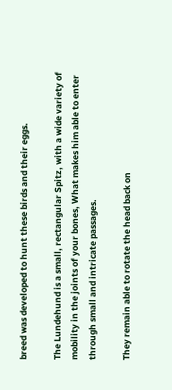breed was developed to hunt these birds and their eggs.

The Lundehund is a small, rectangular Spitz, with a wide variety of mobility in the joints of your bones, What makes him able to enter through small and intricate passages.

They remain able to rotate the head back on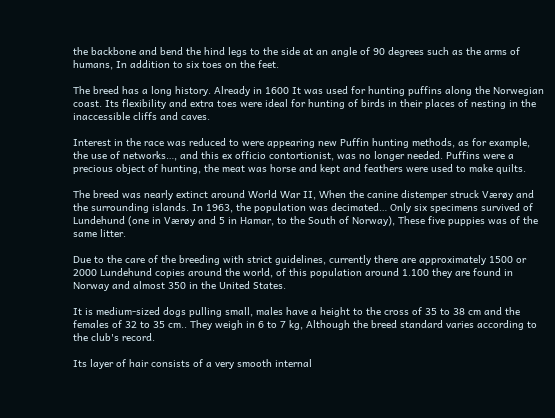the backbone and bend the hind legs to the side at an angle of 90 degrees such as the arms of humans, In addition to six toes on the feet.

The breed has a long history. Already in 1600 It was used for hunting puffins along the Norwegian coast. Its flexibility and extra toes were ideal for hunting of birds in their places of nesting in the inaccessible cliffs and caves.

Interest in the race was reduced to were appearing new Puffin hunting methods, as for example, the use of networks…, and this ex officio contortionist, was no longer needed. Puffins were a precious object of hunting, the meat was horse and kept and feathers were used to make quilts.

The breed was nearly extinct around World War II, When the canine distemper struck Værøy and the surrounding islands. In 1963, the population was decimated… Only six specimens survived of Lundehund (one in Værøy and 5 in Hamar, to the South of Norway), These five puppies was of the same litter.

Due to the care of the breeding with strict guidelines, currently there are approximately 1500 or 2000 Lundehund copies around the world, of this population around 1.100 they are found in Norway and almost 350 in the United States.

It is medium-sized dogs pulling small, males have a height to the cross of 35 to 38 cm and the females of 32 to 35 cm.. They weigh in 6 to 7 kg, Although the breed standard varies according to the club's record.

Its layer of hair consists of a very smooth internal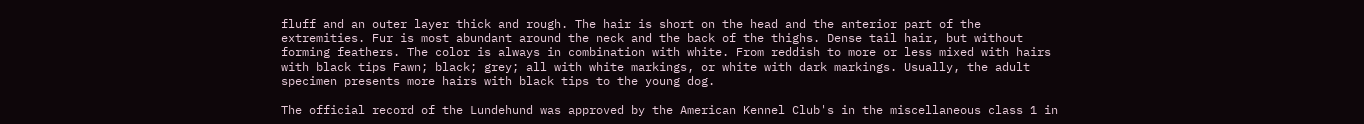fluff and an outer layer thick and rough. The hair is short on the head and the anterior part of the extremities. Fur is most abundant around the neck and the back of the thighs. Dense tail hair, but without forming feathers. The color is always in combination with white. From reddish to more or less mixed with hairs with black tips Fawn; black; grey; all with white markings, or white with dark markings. Usually, the adult specimen presents more hairs with black tips to the young dog.

The official record of the Lundehund was approved by the American Kennel Club's in the miscellaneous class 1 in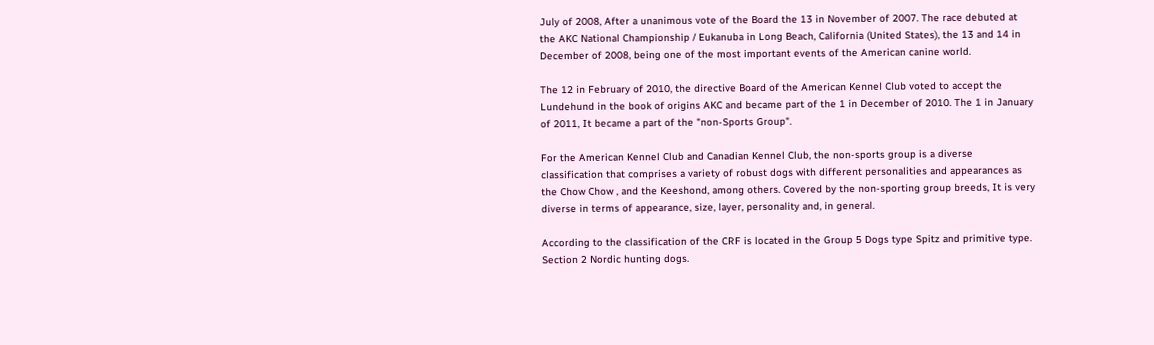July of 2008, After a unanimous vote of the Board the 13 in November of 2007. The race debuted at the AKC National Championship / Eukanuba in Long Beach, California (United States), the 13 and 14 in December of 2008, being one of the most important events of the American canine world.

The 12 in February of 2010, the directive Board of the American Kennel Club voted to accept the Lundehund in the book of origins AKC and became part of the 1 in December of 2010. The 1 in January of 2011, It became a part of the "non-Sports Group".

For the American Kennel Club and Canadian Kennel Club, the non-sports group is a diverse classification that comprises a variety of robust dogs with different personalities and appearances as the Chow Chow , and the Keeshond, among others. Covered by the non-sporting group breeds, It is very diverse in terms of appearance, size, layer, personality and, in general.

According to the classification of the CRF is located in the Group 5 Dogs type Spitz and primitive type. Section 2 Nordic hunting dogs.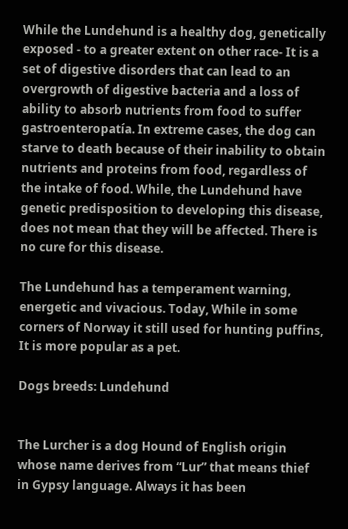While the Lundehund is a healthy dog, genetically exposed - to a greater extent on other race- It is a set of digestive disorders that can lead to an overgrowth of digestive bacteria and a loss of ability to absorb nutrients from food to suffer gastroenteropatía. In extreme cases, the dog can starve to death because of their inability to obtain nutrients and proteins from food, regardless of the intake of food. While, the Lundehund have genetic predisposition to developing this disease, does not mean that they will be affected. There is no cure for this disease.

The Lundehund has a temperament warning, energetic and vivacious. Today, While in some corners of Norway it still used for hunting puffins, It is more popular as a pet.

Dogs breeds: Lundehund


The Lurcher is a dog Hound of English origin whose name derives from “Lur” that means thief in Gypsy language. Always it has been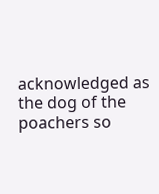acknowledged as the dog of the poachers so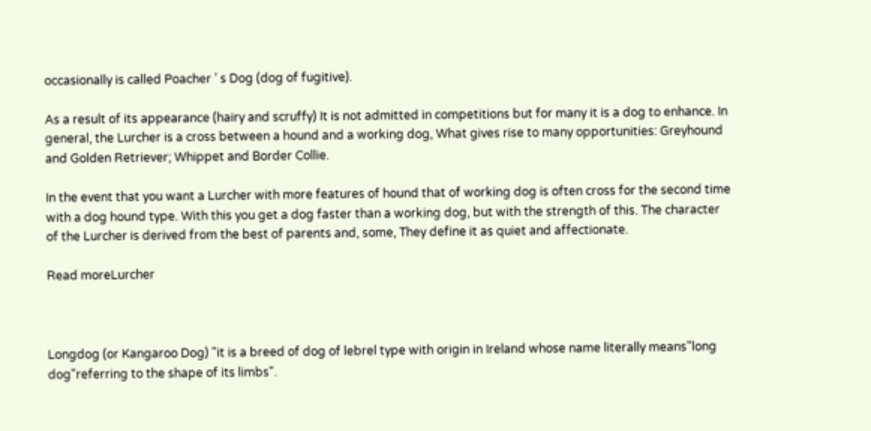occasionally is called Poacher ’ s Dog (dog of fugitive).

As a result of its appearance (hairy and scruffy) It is not admitted in competitions but for many it is a dog to enhance. In general, the Lurcher is a cross between a hound and a working dog, What gives rise to many opportunities: Greyhound and Golden Retriever; Whippet and Border Collie.

In the event that you want a Lurcher with more features of hound that of working dog is often cross for the second time with a dog hound type. With this you get a dog faster than a working dog, but with the strength of this. The character of the Lurcher is derived from the best of parents and, some, They define it as quiet and affectionate.

Read moreLurcher



Longdog (or Kangaroo Dog) "it is a breed of dog of lebrel type with origin in Ireland whose name literally means"long dog"referring to the shape of its limbs".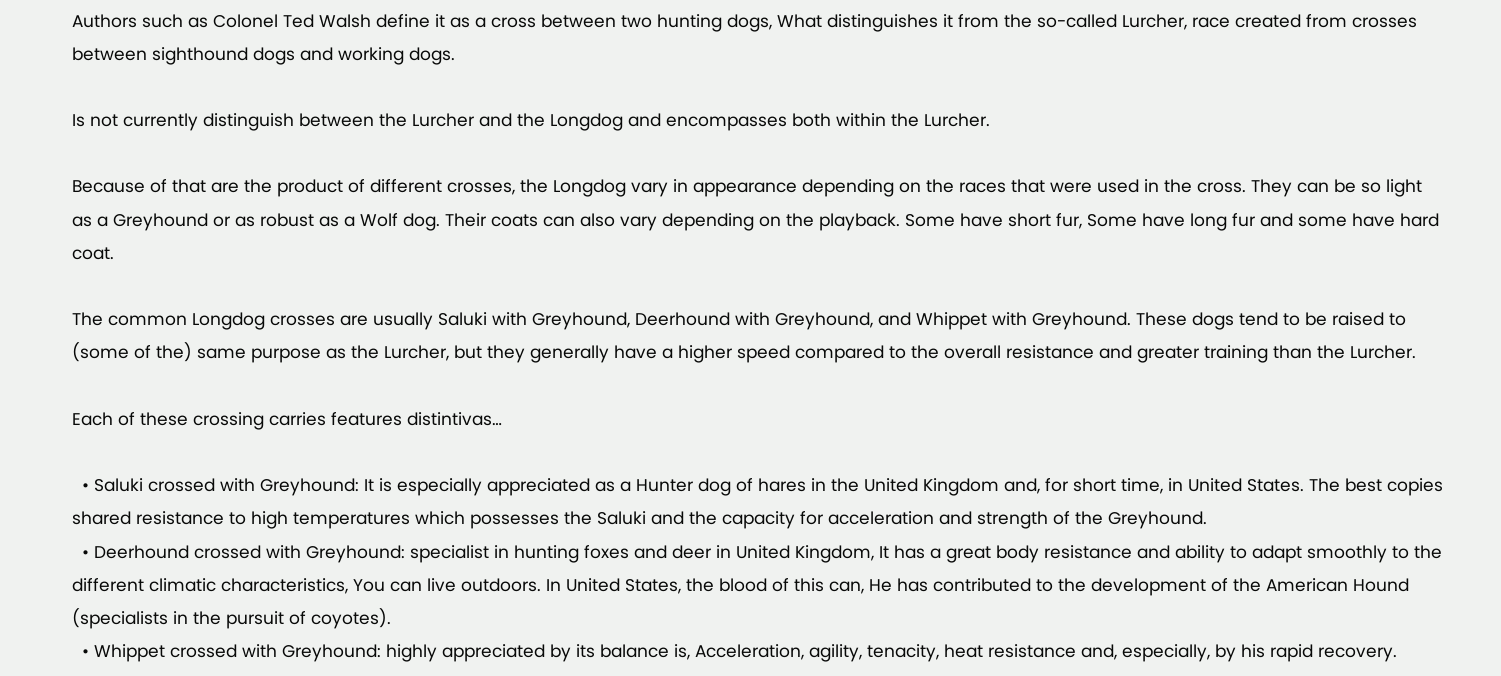Authors such as Colonel Ted Walsh define it as a cross between two hunting dogs, What distinguishes it from the so-called Lurcher, race created from crosses between sighthound dogs and working dogs.

Is not currently distinguish between the Lurcher and the Longdog and encompasses both within the Lurcher.

Because of that are the product of different crosses, the Longdog vary in appearance depending on the races that were used in the cross. They can be so light as a Greyhound or as robust as a Wolf dog. Their coats can also vary depending on the playback. Some have short fur, Some have long fur and some have hard coat.

The common Longdog crosses are usually Saluki with Greyhound, Deerhound with Greyhound, and Whippet with Greyhound. These dogs tend to be raised to (some of the) same purpose as the Lurcher, but they generally have a higher speed compared to the overall resistance and greater training than the Lurcher.

Each of these crossing carries features distintivas…

  • Saluki crossed with Greyhound: It is especially appreciated as a Hunter dog of hares in the United Kingdom and, for short time, in United States. The best copies shared resistance to high temperatures which possesses the Saluki and the capacity for acceleration and strength of the Greyhound.
  • Deerhound crossed with Greyhound: specialist in hunting foxes and deer in United Kingdom, It has a great body resistance and ability to adapt smoothly to the different climatic characteristics, You can live outdoors. In United States, the blood of this can, He has contributed to the development of the American Hound (specialists in the pursuit of coyotes).
  • Whippet crossed with Greyhound: highly appreciated by its balance is, Acceleration, agility, tenacity, heat resistance and, especially, by his rapid recovery.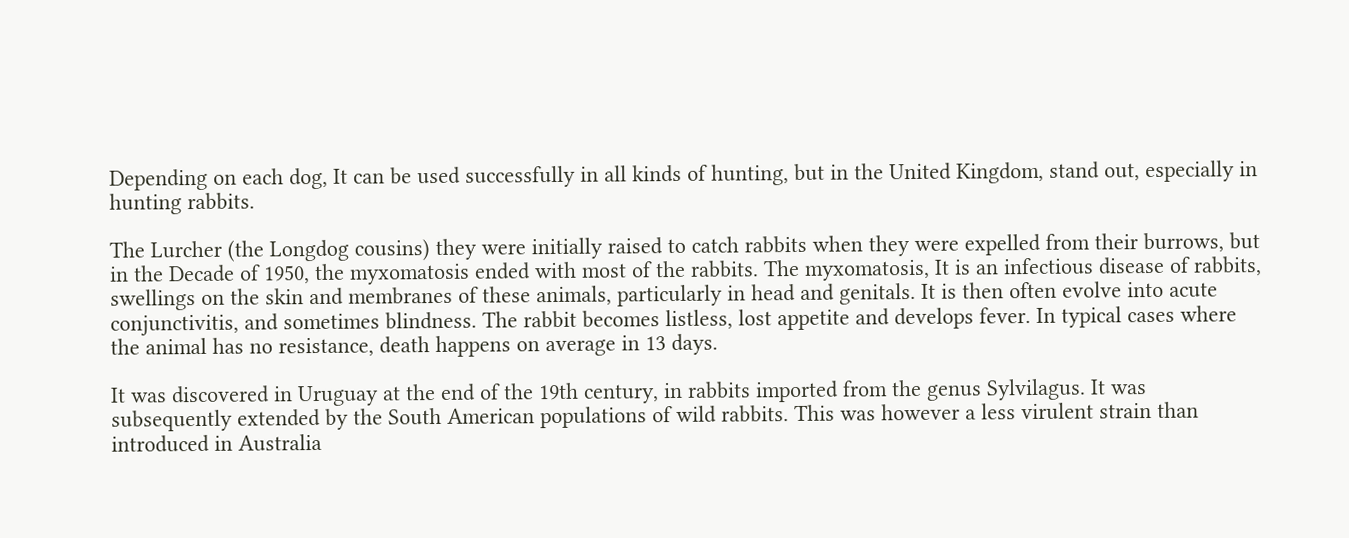Depending on each dog, It can be used successfully in all kinds of hunting, but in the United Kingdom, stand out, especially in hunting rabbits.

The Lurcher (the Longdog cousins) they were initially raised to catch rabbits when they were expelled from their burrows, but in the Decade of 1950, the myxomatosis ended with most of the rabbits. The myxomatosis, It is an infectious disease of rabbits, swellings on the skin and membranes of these animals, particularly in head and genitals. It is then often evolve into acute conjunctivitis, and sometimes blindness. The rabbit becomes listless, lost appetite and develops fever. In typical cases where the animal has no resistance, death happens on average in 13 days.

It was discovered in Uruguay at the end of the 19th century, in rabbits imported from the genus Sylvilagus. It was subsequently extended by the South American populations of wild rabbits. This was however a less virulent strain than introduced in Australia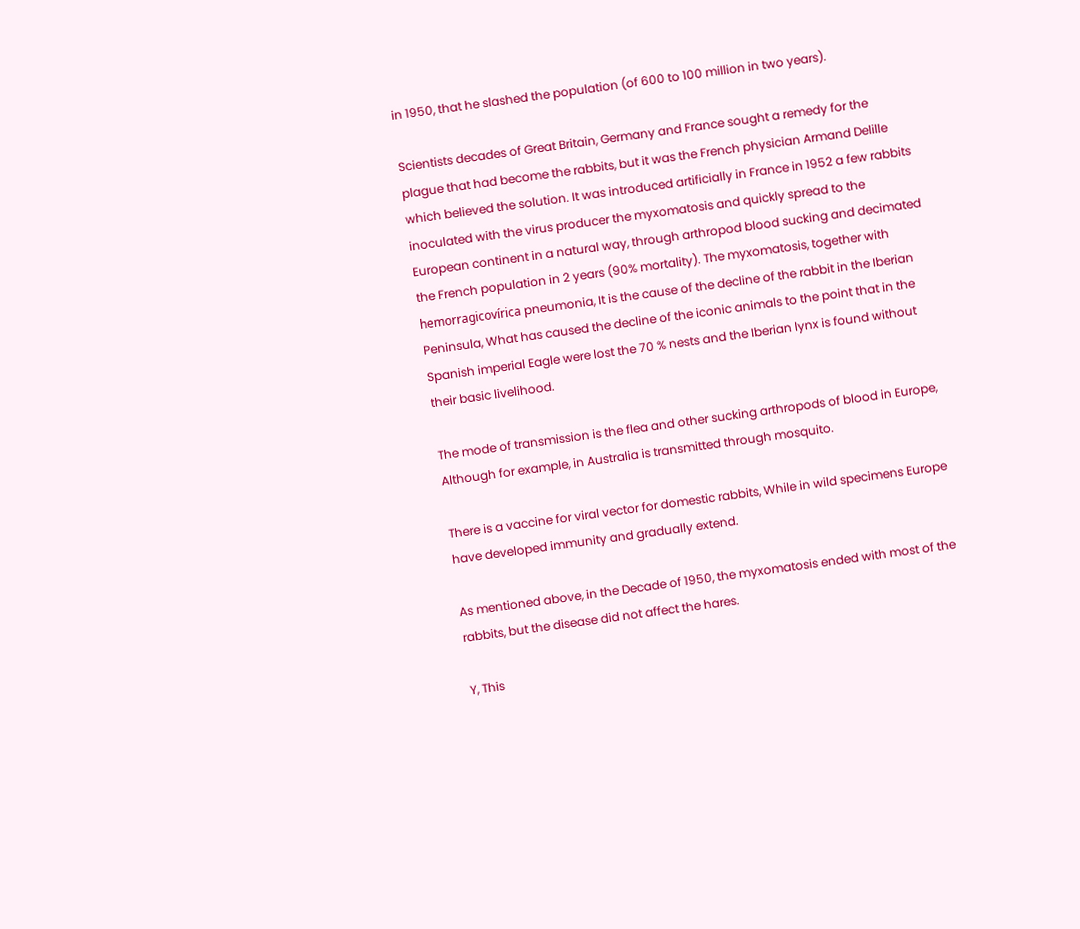in 1950, that he slashed the population (of 600 to 100 million in two years).

Scientists decades of Great Britain, Germany and France sought a remedy for the plague that had become the rabbits, but it was the French physician Armand Delille which believed the solution. It was introduced artificially in France in 1952 a few rabbits inoculated with the virus producer the myxomatosis and quickly spread to the European continent in a natural way, through arthropod blood sucking and decimated the French population in 2 years (90% mortality). The myxomatosis, together with hemorragicovírica pneumonia, It is the cause of the decline of the rabbit in the Iberian Peninsula, What has caused the decline of the iconic animals to the point that in the Spanish imperial Eagle were lost the 70 % nests and the Iberian lynx is found without their basic livelihood.

The mode of transmission is the flea and other sucking arthropods of blood in Europe, Although for example, in Australia is transmitted through mosquito.

There is a vaccine for viral vector for domestic rabbits, While in wild specimens Europe have developed immunity and gradually extend.

As mentioned above, in the Decade of 1950, the myxomatosis ended with most of the rabbits, but the disease did not affect the hares.

Y, This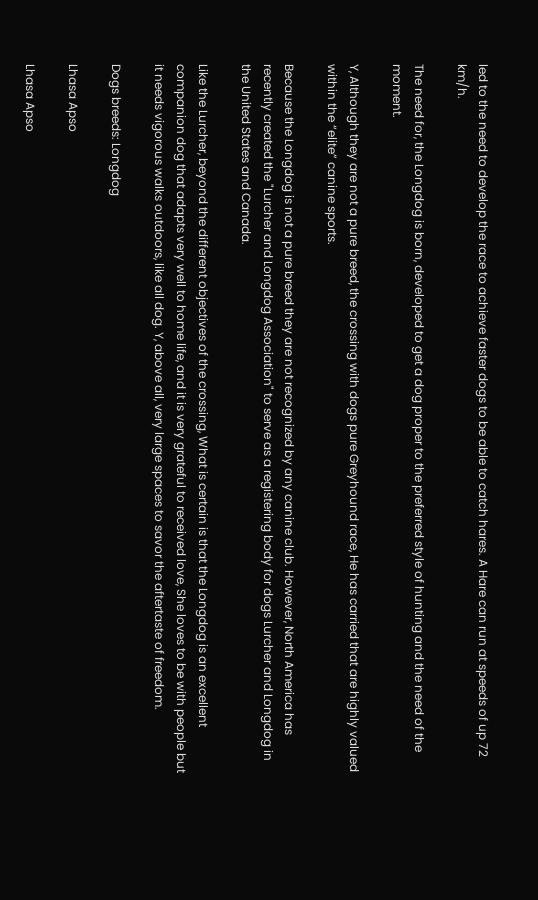led to the need to develop the race to achieve faster dogs to be able to catch hares. A Hare can run at speeds of up 72 km/h.

The need for, the Longdog is born, developed to get a dog proper to the preferred style of hunting and the need of the moment.

Y, Although they are not a pure breed, the crossing with dogs pure Greyhound race, He has carried that are highly valued within the “elite” canine sports.

Because the Longdog is not a pure breed they are not recognized by any canine club. However, North America has recently created the "Lurcher and Longdog Association" to serve as a registering body for dogs Lurcher and Longdog in the United States and Canada.

Like the Lurcher, beyond the different objectives of the crossing, What is certain is that the Longdog is an excellent companion dog that adapts very well to home life, and it is very grateful to received love, She loves to be with people but it needs vigorous walks outdoors, like all dog. Y, above all, very large spaces to savor the aftertaste of freedom.

Dogs breeds: Longdog

Lhasa Apso

Lhasa Apso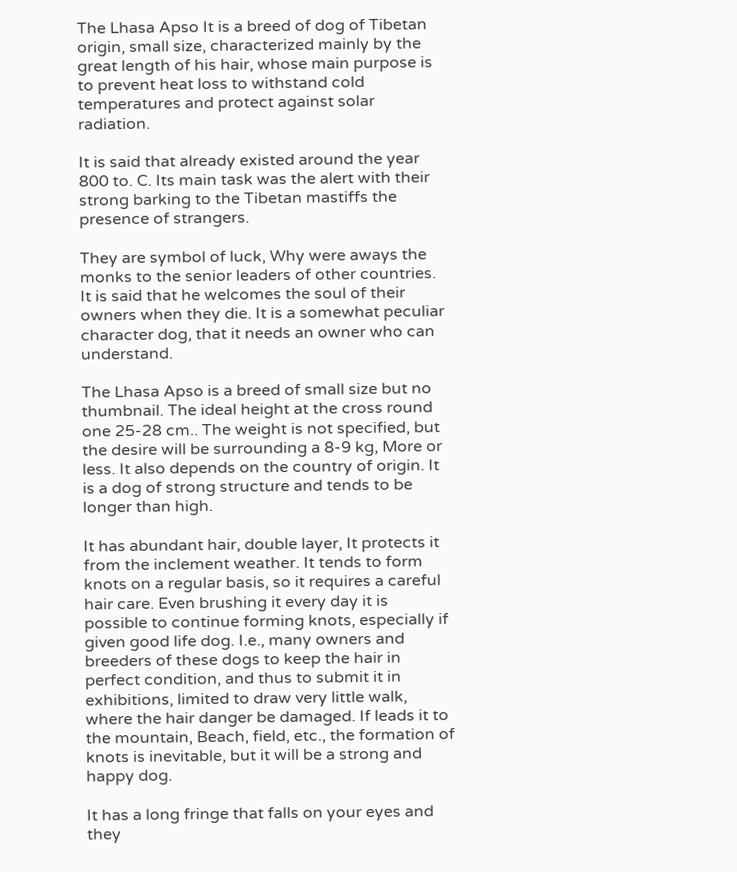The Lhasa Apso It is a breed of dog of Tibetan origin, small size, characterized mainly by the great length of his hair, whose main purpose is to prevent heat loss to withstand cold temperatures and protect against solar radiation.

It is said that already existed around the year 800 to. C. Its main task was the alert with their strong barking to the Tibetan mastiffs the presence of strangers.

They are symbol of luck, Why were aways the monks to the senior leaders of other countries. It is said that he welcomes the soul of their owners when they die. It is a somewhat peculiar character dog, that it needs an owner who can understand.

The Lhasa Apso is a breed of small size but no thumbnail. The ideal height at the cross round one 25-28 cm.. The weight is not specified, but the desire will be surrounding a 8-9 kg, More or less. It also depends on the country of origin. It is a dog of strong structure and tends to be longer than high.

It has abundant hair, double layer, It protects it from the inclement weather. It tends to form knots on a regular basis, so it requires a careful hair care. Even brushing it every day it is possible to continue forming knots, especially if given good life dog. I.e., many owners and breeders of these dogs to keep the hair in perfect condition, and thus to submit it in exhibitions, limited to draw very little walk, where the hair danger be damaged. If leads it to the mountain, Beach, field, etc., the formation of knots is inevitable, but it will be a strong and happy dog.

It has a long fringe that falls on your eyes and they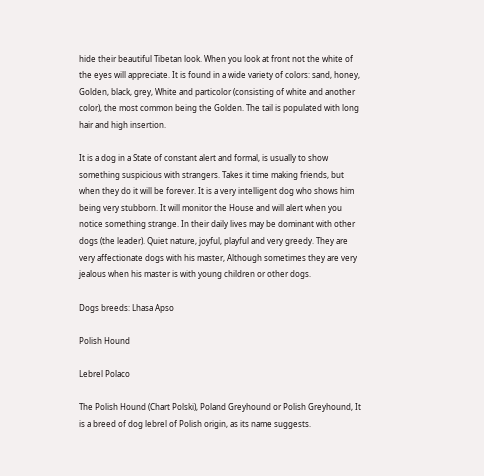hide their beautiful Tibetan look. When you look at front not the white of the eyes will appreciate. It is found in a wide variety of colors: sand, honey, Golden, black, grey, White and particolor (consisting of white and another color), the most common being the Golden. The tail is populated with long hair and high insertion.

It is a dog in a State of constant alert and formal, is usually to show something suspicious with strangers. Takes it time making friends, but when they do it will be forever. It is a very intelligent dog who shows him being very stubborn. It will monitor the House and will alert when you notice something strange. In their daily lives may be dominant with other dogs (the leader). Quiet nature, joyful, playful and very greedy. They are very affectionate dogs with his master, Although sometimes they are very jealous when his master is with young children or other dogs.

Dogs breeds: Lhasa Apso

Polish Hound

Lebrel Polaco

The Polish Hound (Chart Polski), Poland Greyhound or Polish Greyhound, It is a breed of dog lebrel of Polish origin, as its name suggests.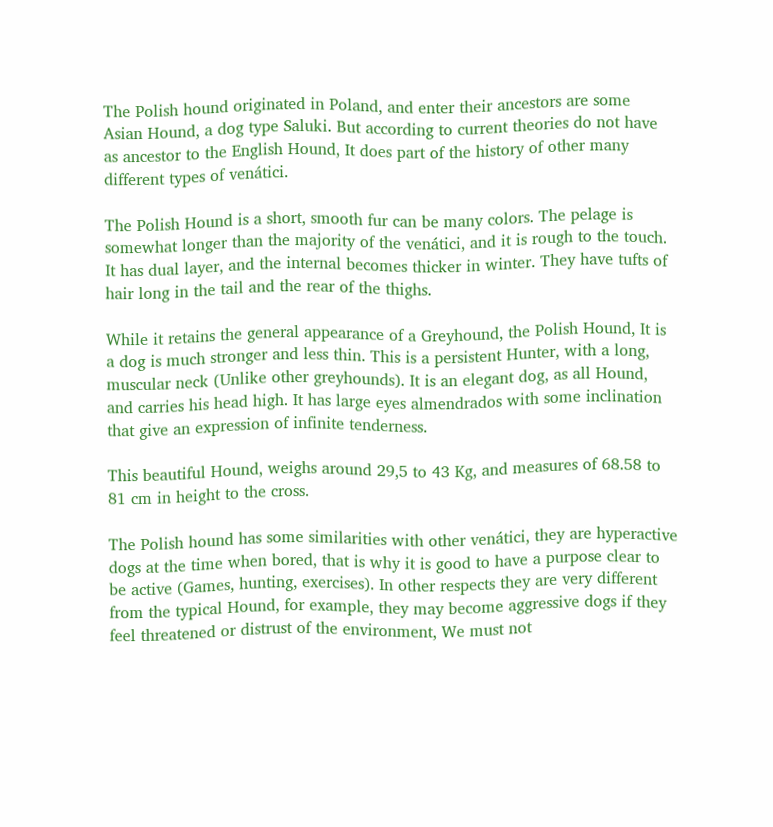The Polish hound originated in Poland, and enter their ancestors are some Asian Hound, a dog type Saluki. But according to current theories do not have as ancestor to the English Hound, It does part of the history of other many different types of venátici.

The Polish Hound is a short, smooth fur can be many colors. The pelage is somewhat longer than the majority of the venátici, and it is rough to the touch. It has dual layer, and the internal becomes thicker in winter. They have tufts of hair long in the tail and the rear of the thighs.

While it retains the general appearance of a Greyhound, the Polish Hound, It is a dog is much stronger and less thin. This is a persistent Hunter, with a long, muscular neck (Unlike other greyhounds). It is an elegant dog, as all Hound, and carries his head high. It has large eyes almendrados with some inclination that give an expression of infinite tenderness.

This beautiful Hound, weighs around 29,5 to 43 Kg, and measures of 68.58 to 81 cm in height to the cross.

The Polish hound has some similarities with other venátici, they are hyperactive dogs at the time when bored, that is why it is good to have a purpose clear to be active (Games, hunting, exercises). In other respects they are very different from the typical Hound, for example, they may become aggressive dogs if they feel threatened or distrust of the environment, We must not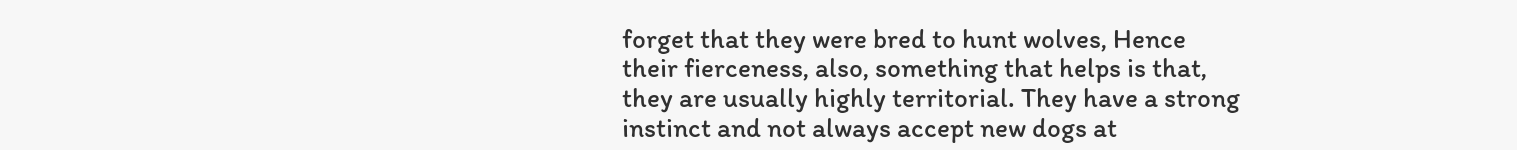forget that they were bred to hunt wolves, Hence their fierceness, also, something that helps is that, they are usually highly territorial. They have a strong instinct and not always accept new dogs at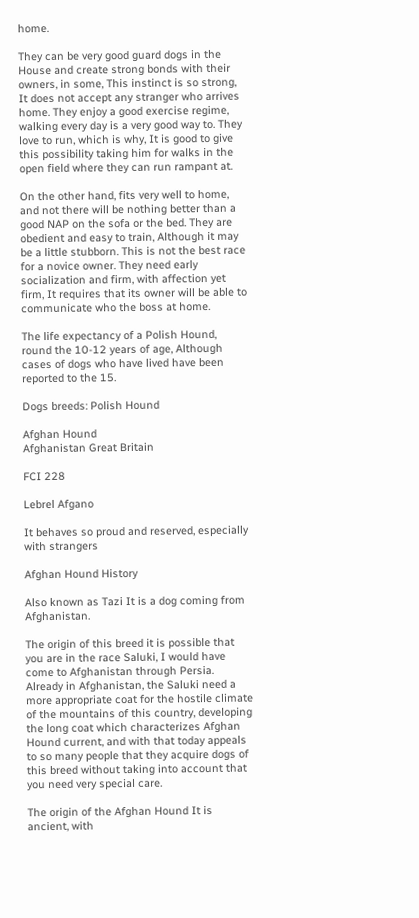home.

They can be very good guard dogs in the House and create strong bonds with their owners, in some, This instinct is so strong, It does not accept any stranger who arrives home. They enjoy a good exercise regime, walking every day is a very good way to. They love to run, which is why, It is good to give this possibility taking him for walks in the open field where they can run rampant at.

On the other hand, fits very well to home, and not there will be nothing better than a good NAP on the sofa or the bed. They are obedient and easy to train, Although it may be a little stubborn. This is not the best race for a novice owner. They need early socialization and firm, with affection yet firm, It requires that its owner will be able to communicate who the boss at home.

The life expectancy of a Polish Hound, round the 10-12 years of age, Although cases of dogs who have lived have been reported to the 15.

Dogs breeds: Polish Hound

Afghan Hound
Afghanistan Great Britain

FCI 228

Lebrel Afgano

It behaves so proud and reserved, especially with strangers

Afghan Hound History

Also known as Tazi It is a dog coming from Afghanistan.

The origin of this breed it is possible that you are in the race Saluki, I would have come to Afghanistan through Persia. Already in Afghanistan, the Saluki need a more appropriate coat for the hostile climate of the mountains of this country, developing the long coat which characterizes Afghan Hound current, and with that today appeals to so many people that they acquire dogs of this breed without taking into account that you need very special care.

The origin of the Afghan Hound It is ancient, with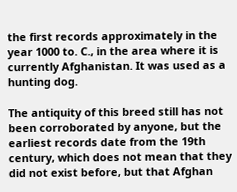the first records approximately in the year 1000 to. C., in the area where it is currently Afghanistan. It was used as a hunting dog.

The antiquity of this breed still has not been corroborated by anyone, but the earliest records date from the 19th century, which does not mean that they did not exist before, but that Afghan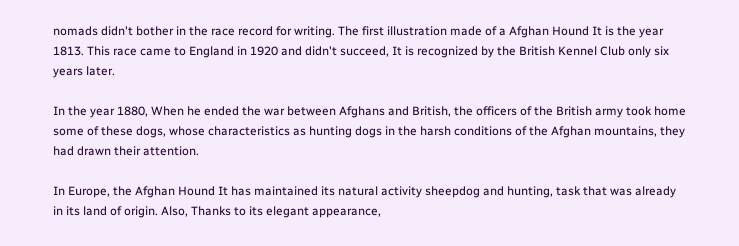nomads didn't bother in the race record for writing. The first illustration made of a Afghan Hound It is the year 1813. This race came to England in 1920 and didn't succeed, It is recognized by the British Kennel Club only six years later.

In the year 1880, When he ended the war between Afghans and British, the officers of the British army took home some of these dogs, whose characteristics as hunting dogs in the harsh conditions of the Afghan mountains, they had drawn their attention.

In Europe, the Afghan Hound It has maintained its natural activity sheepdog and hunting, task that was already in its land of origin. Also, Thanks to its elegant appearance,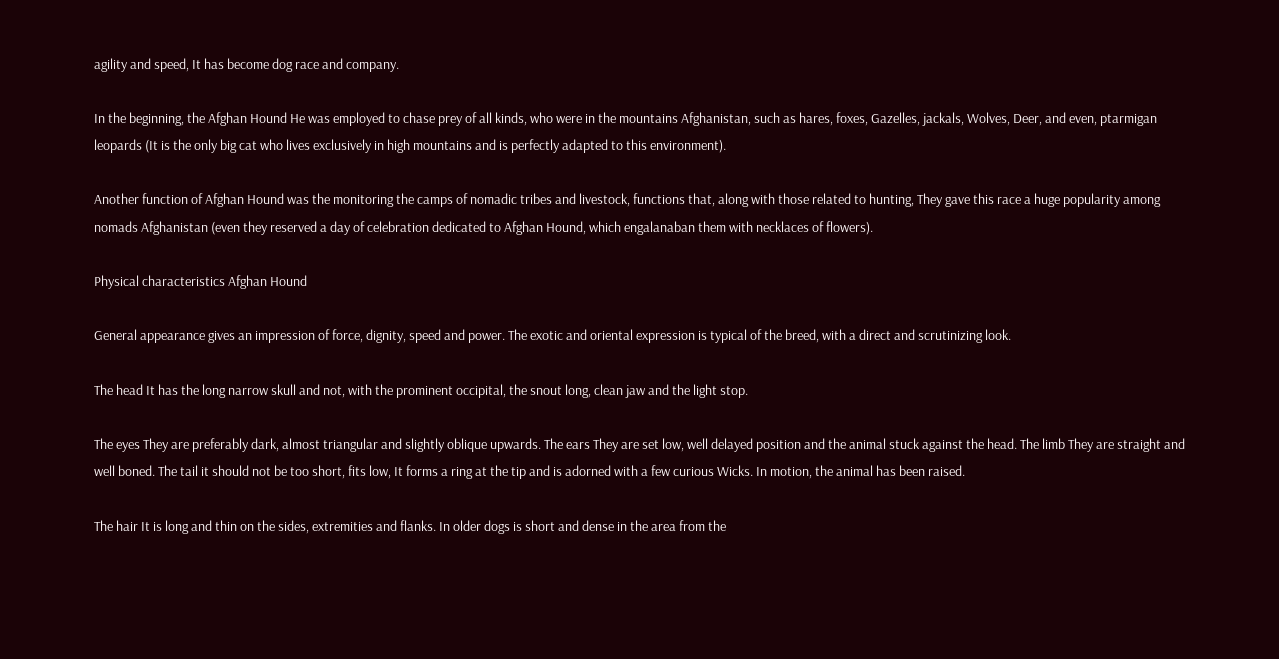agility and speed, It has become dog race and company.

In the beginning, the Afghan Hound He was employed to chase prey of all kinds, who were in the mountains Afghanistan, such as hares, foxes, Gazelles, jackals, Wolves, Deer, and even, ptarmigan leopards (It is the only big cat who lives exclusively in high mountains and is perfectly adapted to this environment).

Another function of Afghan Hound was the monitoring the camps of nomadic tribes and livestock, functions that, along with those related to hunting, They gave this race a huge popularity among nomads Afghanistan (even they reserved a day of celebration dedicated to Afghan Hound, which engalanaban them with necklaces of flowers).

Physical characteristics Afghan Hound

General appearance gives an impression of force, dignity, speed and power. The exotic and oriental expression is typical of the breed, with a direct and scrutinizing look.

The head It has the long narrow skull and not, with the prominent occipital, the snout long, clean jaw and the light stop.

The eyes They are preferably dark, almost triangular and slightly oblique upwards. The ears They are set low, well delayed position and the animal stuck against the head. The limb They are straight and well boned. The tail it should not be too short, fits low, It forms a ring at the tip and is adorned with a few curious Wicks. In motion, the animal has been raised.

The hair It is long and thin on the sides, extremities and flanks. In older dogs is short and dense in the area from the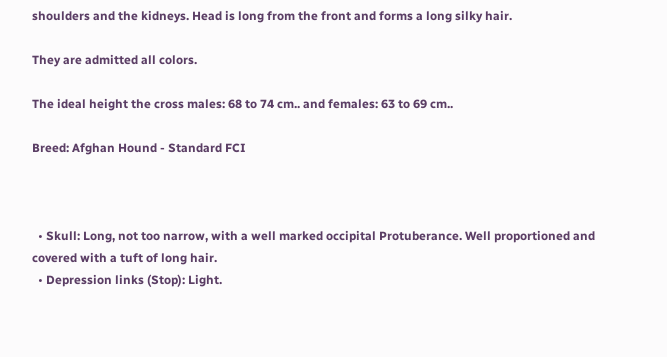shoulders and the kidneys. Head is long from the front and forms a long silky hair.

They are admitted all colors.

The ideal height the cross males: 68 to 74 cm.. and females: 63 to 69 cm..

Breed: Afghan Hound - Standard FCI



  • Skull: Long, not too narrow, with a well marked occipital Protuberance. Well proportioned and covered with a tuft of long hair.
  • Depression links (Stop): Light.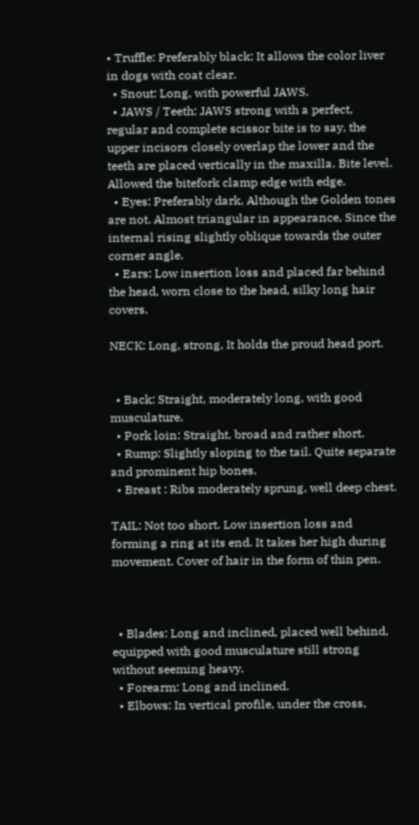• Truffle: Preferably black; It allows the color liver in dogs with coat clear.
  • Snout: Long, with powerful JAWS.
  • JAWS / Teeth: JAWS strong with a perfect, regular and complete scissor bite is to say, the upper incisors closely overlap the lower and the teeth are placed vertically in the maxilla. Bite level. Allowed the bitefork clamp edge with edge.
  • Eyes: Preferably dark, Although the Golden tones are not. Almost triangular in appearance, Since the internal rising slightly oblique towards the outer corner angle.
  • Ears: Low insertion loss and placed far behind the head, worn close to the head, silky long hair covers.

NECK: Long, strong, It holds the proud head port.


  • Back: Straight, moderately long, with good musculature.
  • Pork loin: Straight, broad and rather short.
  • Rump: Slightly sloping to the tail. Quite separate and prominent hip bones.
  • Breast : Ribs moderately sprung, well deep chest.

TAIL: Not too short. Low insertion loss and forming a ring at its end. It takes her high during movement. Cover of hair in the form of thin pen.



  • Blades: Long and inclined, placed well behind, equipped with good musculature still strong without seeming heavy.
  • Forearm: Long and inclined.
  • Elbows: In vertical profile, under the cross,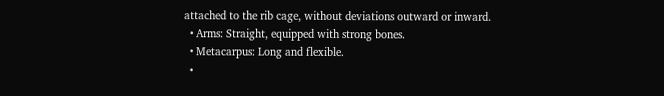attached to the rib cage, without deviations outward or inward.
  • Arms: Straight, equipped with strong bones.
  • Metacarpus: Long and flexible.
  •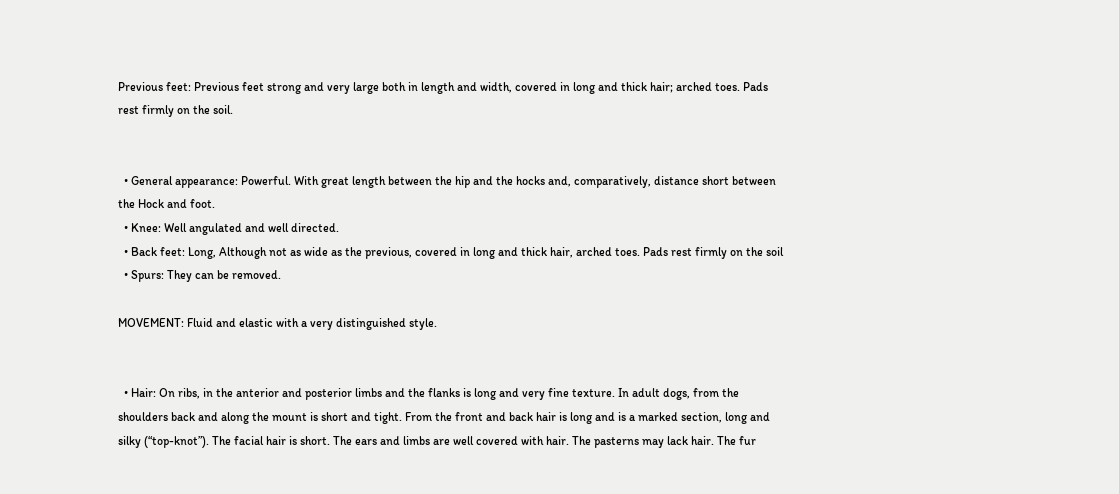Previous feet: Previous feet strong and very large both in length and width, covered in long and thick hair; arched toes. Pads rest firmly on the soil.


  • General appearance: Powerful. With great length between the hip and the hocks and, comparatively, distance short between the Hock and foot.
  • Knee: Well angulated and well directed.
  • Back feet: Long, Although not as wide as the previous, covered in long and thick hair, arched toes. Pads rest firmly on the soil
  • Spurs: They can be removed.

MOVEMENT: Fluid and elastic with a very distinguished style.


  • Hair: On ribs, in the anterior and posterior limbs and the flanks is long and very fine texture. In adult dogs, from the shoulders back and along the mount is short and tight. From the front and back hair is long and is a marked section, long and silky (“top-knot”). The facial hair is short. The ears and limbs are well covered with hair. The pasterns may lack hair. The fur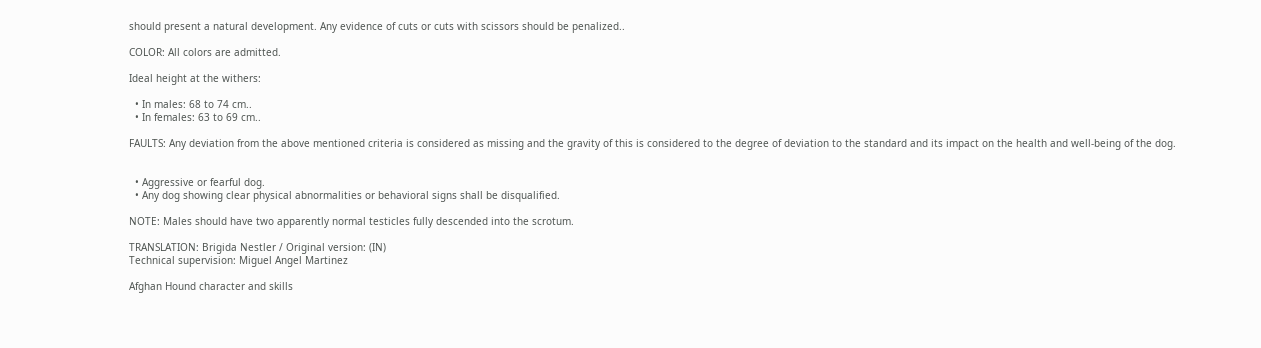should present a natural development. Any evidence of cuts or cuts with scissors should be penalized..

COLOR: All colors are admitted.

Ideal height at the withers:

  • In males: 68 to 74 cm..
  • In females: 63 to 69 cm..

FAULTS: Any deviation from the above mentioned criteria is considered as missing and the gravity of this is considered to the degree of deviation to the standard and its impact on the health and well-being of the dog.


  • Aggressive or fearful dog.
  • Any dog showing clear physical abnormalities or behavioral signs shall be disqualified.

NOTE: Males should have two apparently normal testicles fully descended into the scrotum.

TRANSLATION: Brigida Nestler / Original version: (IN)
Technical supervision: Miguel Angel Martinez

Afghan Hound character and skills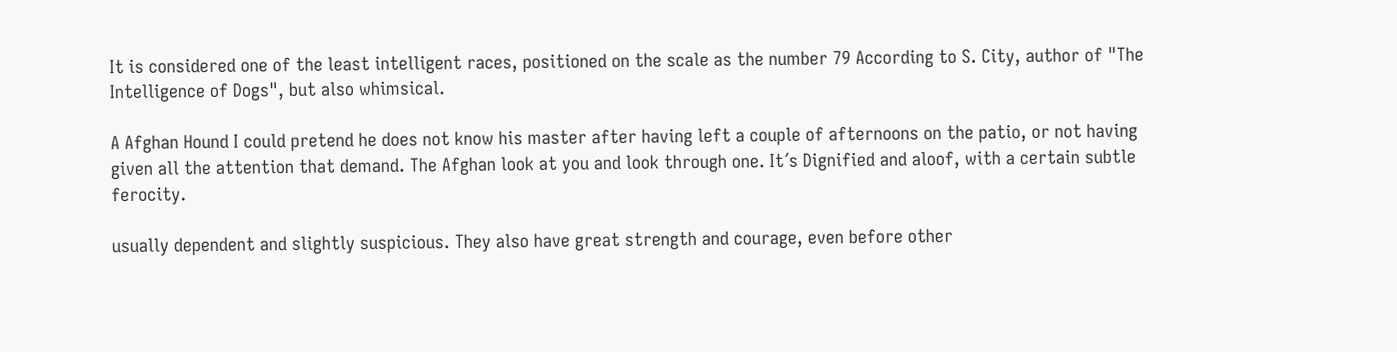It is considered one of the least intelligent races, positioned on the scale as the number 79 According to S. City, author of "The Intelligence of Dogs", but also whimsical.

A Afghan Hound I could pretend he does not know his master after having left a couple of afternoons on the patio, or not having given all the attention that demand. The Afghan look at you and look through one. It´s Dignified and aloof, with a certain subtle ferocity.

usually dependent and slightly suspicious. They also have great strength and courage, even before other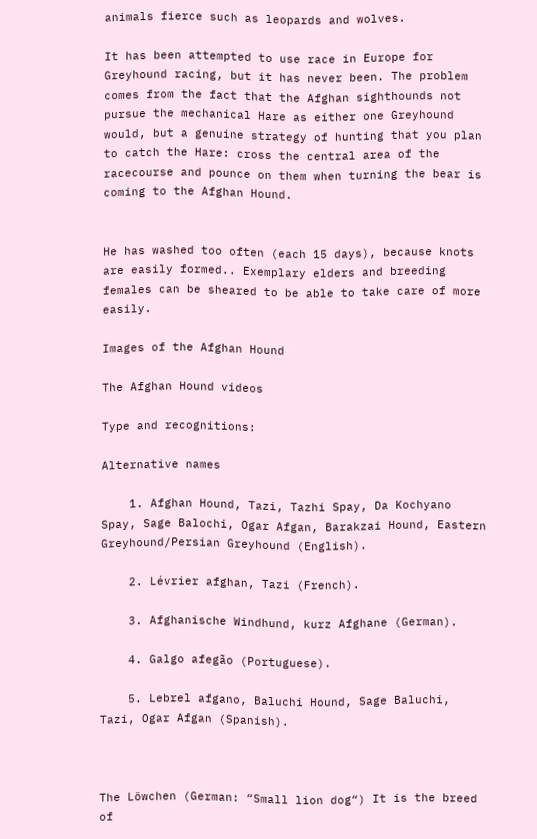animals fierce such as leopards and wolves.

It has been attempted to use race in Europe for Greyhound racing, but it has never been. The problem comes from the fact that the Afghan sighthounds not pursue the mechanical Hare as either one Greyhound would, but a genuine strategy of hunting that you plan to catch the Hare: cross the central area of the racecourse and pounce on them when turning the bear is coming to the Afghan Hound.


He has washed too often (each 15 days), because knots are easily formed.. Exemplary elders and breeding females can be sheared to be able to take care of more easily.

Images of the Afghan Hound

The Afghan Hound videos

Type and recognitions:

Alternative names

    1. Afghan Hound, Tazi, Tazhi Spay, Da Kochyano Spay, Sage Balochi, Ogar Afgan, Barakzai Hound, Eastern Greyhound/Persian Greyhound (English).

    2. Lévrier afghan, Tazi (French).

    3. Afghanische Windhund, kurz Afghane (German).

    4. Galgo afegão (Portuguese).

    5. Lebrel afgano, Baluchi Hound, Sage Baluchi, Tazi, Ogar Afgan (Spanish).



The Löwchen (German: “Small lion dog“) It is the breed of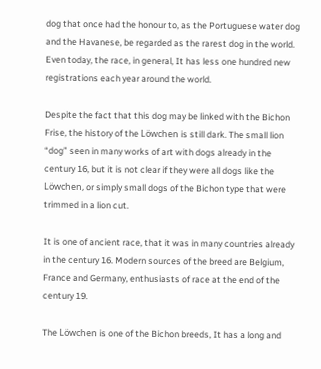dog that once had the honour to, as the Portuguese water dog and the Havanese, be regarded as the rarest dog in the world. Even today, the race, in general, It has less one hundred new registrations each year around the world.

Despite the fact that this dog may be linked with the Bichon Frise, the history of the Löwchen is still dark. The small lion “dog” seen in many works of art with dogs already in the century 16, but it is not clear if they were all dogs like the Löwchen, or simply small dogs of the Bichon type that were trimmed in a lion cut.

It is one of ancient race, that it was in many countries already in the century 16. Modern sources of the breed are Belgium, France and Germany, enthusiasts of race at the end of the century 19.

The Löwchen is one of the Bichon breeds, It has a long and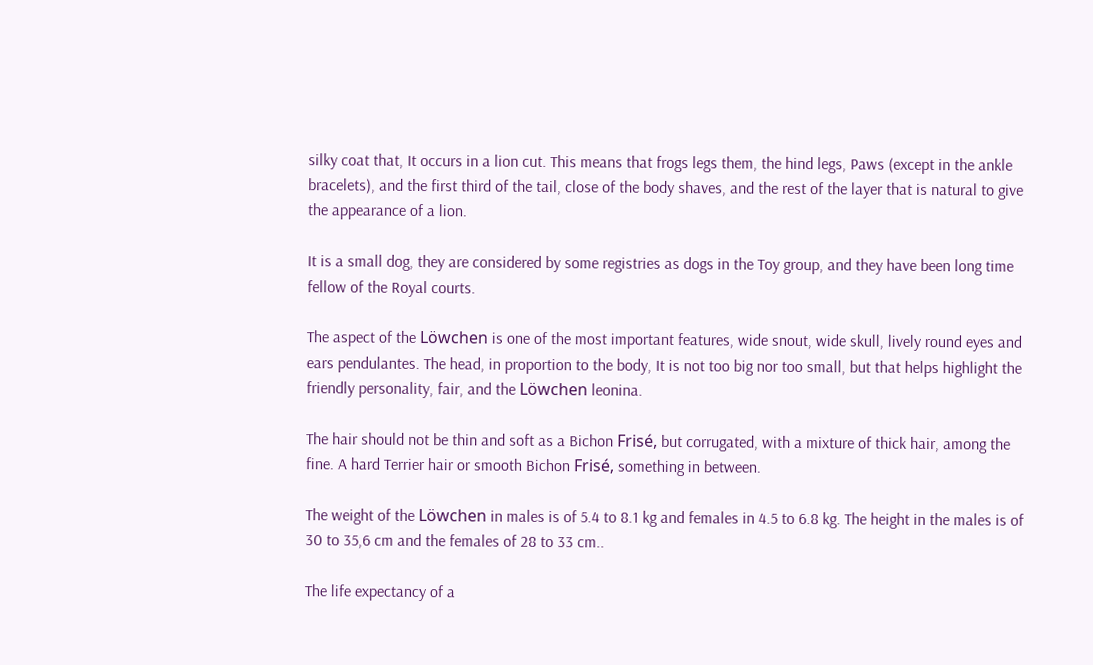silky coat that, It occurs in a lion cut. This means that frogs legs them, the hind legs, Paws (except in the ankle bracelets), and the first third of the tail, close of the body shaves, and the rest of the layer that is natural to give the appearance of a lion.

It is a small dog, they are considered by some registries as dogs in the Toy group, and they have been long time fellow of the Royal courts.

The aspect of the Löwchen is one of the most important features, wide snout, wide skull, lively round eyes and ears pendulantes. The head, in proportion to the body, It is not too big nor too small, but that helps highlight the friendly personality, fair, and the Löwchen leonina.

The hair should not be thin and soft as a Bichon Frisé, but corrugated, with a mixture of thick hair, among the fine. A hard Terrier hair or smooth Bichon Frisé, something in between.

The weight of the Löwchen in males is of 5.4 to 8.1 kg and females in 4.5 to 6.8 kg. The height in the males is of 30 to 35,6 cm and the females of 28 to 33 cm..

The life expectancy of a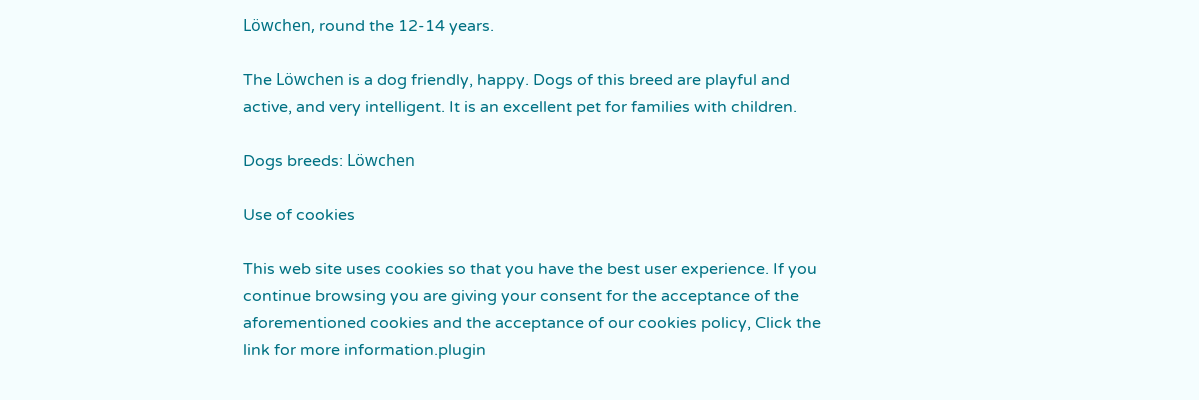Löwchen, round the 12-14 years.

The Löwchen is a dog friendly, happy. Dogs of this breed are playful and active, and very intelligent. It is an excellent pet for families with children.

Dogs breeds: Löwchen

Use of cookies

This web site uses cookies so that you have the best user experience. If you continue browsing you are giving your consent for the acceptance of the aforementioned cookies and the acceptance of our cookies policy, Click the link for more information.plugin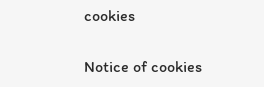cookies

Notice of cookies